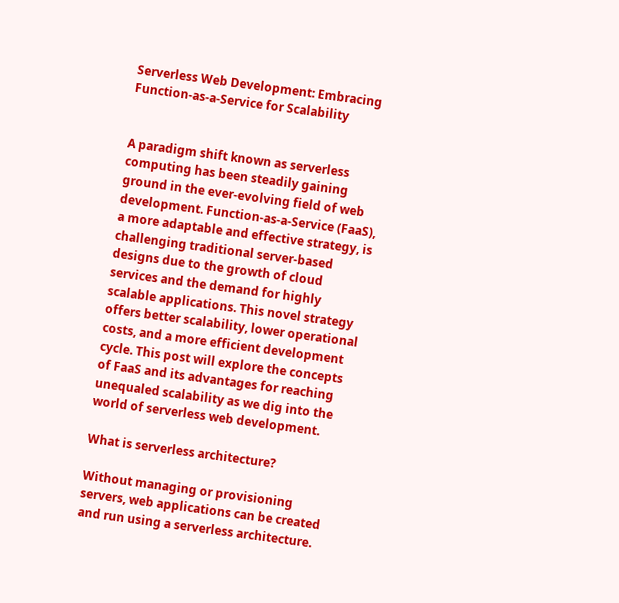Serverless Web Development: Embracing Function-as-a-Service for Scalability


A paradigm shift known as serverless computing has been steadily gaining ground in the ever-evolving field of web development. Function-as-a-Service (FaaS), a more adaptable and effective strategy, is challenging traditional server-based designs due to the growth of cloud services and the demand for highly scalable applications. This novel strategy offers better scalability, lower operational costs, and a more efficient development cycle. This post will explore the concepts of FaaS and its advantages for reaching unequaled scalability as we dig into the world of serverless web development.

What is serverless architecture?

Without managing or provisioning servers, web applications can be created and run using a serverless architecture.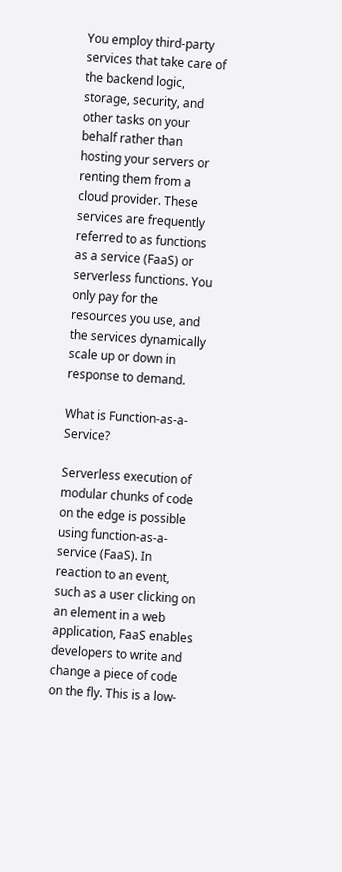You employ third-party services that take care of the backend logic, storage, security, and other tasks on your behalf rather than hosting your servers or renting them from a cloud provider. These services are frequently referred to as functions as a service (FaaS) or serverless functions. You only pay for the resources you use, and the services dynamically scale up or down in response to demand.

What is Function-as-a-Service?

Serverless execution of modular chunks of code on the edge is possible using function-as-a-service (FaaS). In reaction to an event, such as a user clicking on an element in a web application, FaaS enables developers to write and change a piece of code on the fly. This is a low-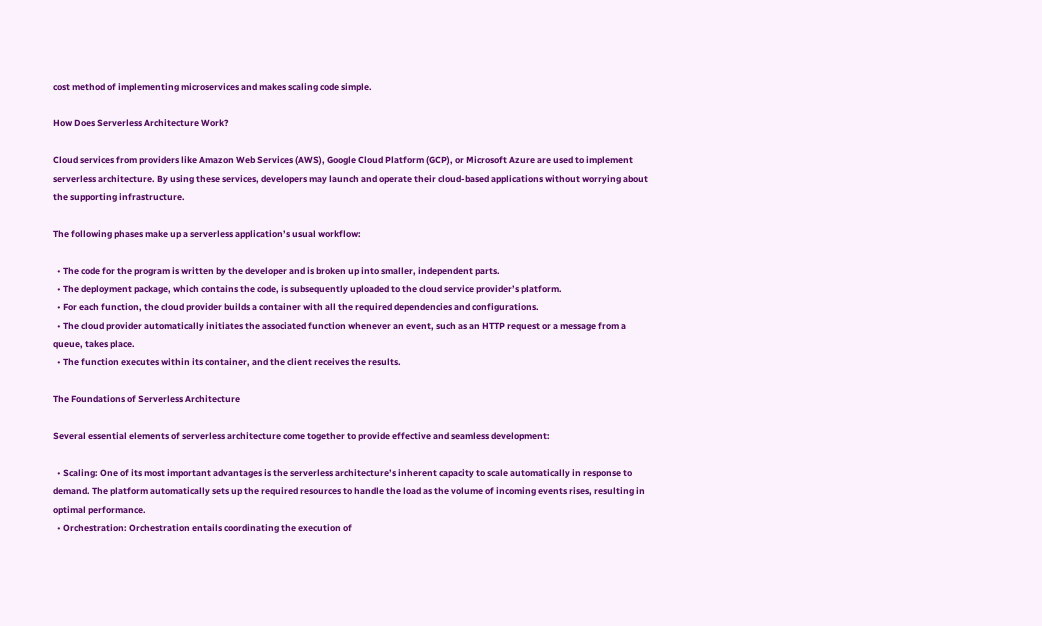cost method of implementing microservices and makes scaling code simple.

How Does Serverless Architecture Work?

Cloud services from providers like Amazon Web Services (AWS), Google Cloud Platform (GCP), or Microsoft Azure are used to implement serverless architecture. By using these services, developers may launch and operate their cloud-based applications without worrying about the supporting infrastructure.

The following phases make up a serverless application’s usual workflow:

  • The code for the program is written by the developer and is broken up into smaller, independent parts.
  • The deployment package, which contains the code, is subsequently uploaded to the cloud service provider’s platform.
  • For each function, the cloud provider builds a container with all the required dependencies and configurations.
  • The cloud provider automatically initiates the associated function whenever an event, such as an HTTP request or a message from a queue, takes place.
  • The function executes within its container, and the client receives the results.

The Foundations of Serverless Architecture

Several essential elements of serverless architecture come together to provide effective and seamless development:

  • Scaling: One of its most important advantages is the serverless architecture’s inherent capacity to scale automatically in response to demand. The platform automatically sets up the required resources to handle the load as the volume of incoming events rises, resulting in optimal performance.
  • Orchestration: Orchestration entails coordinating the execution of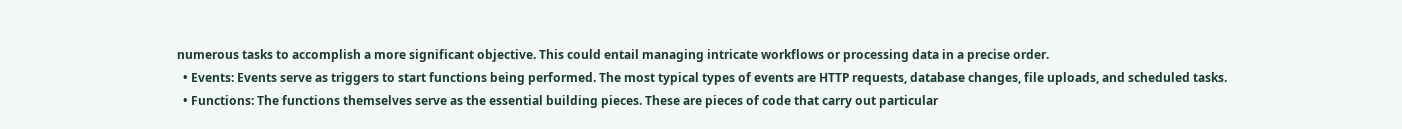numerous tasks to accomplish a more significant objective. This could entail managing intricate workflows or processing data in a precise order.
  • Events: Events serve as triggers to start functions being performed. The most typical types of events are HTTP requests, database changes, file uploads, and scheduled tasks.
  • Functions: The functions themselves serve as the essential building pieces. These are pieces of code that carry out particular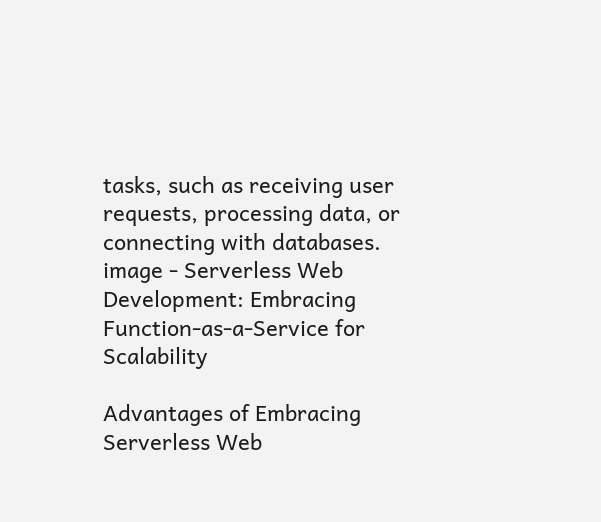tasks, such as receiving user requests, processing data, or connecting with databases.
image - Serverless Web Development: Embracing Function-as-a-Service for Scalability

Advantages of Embracing Serverless Web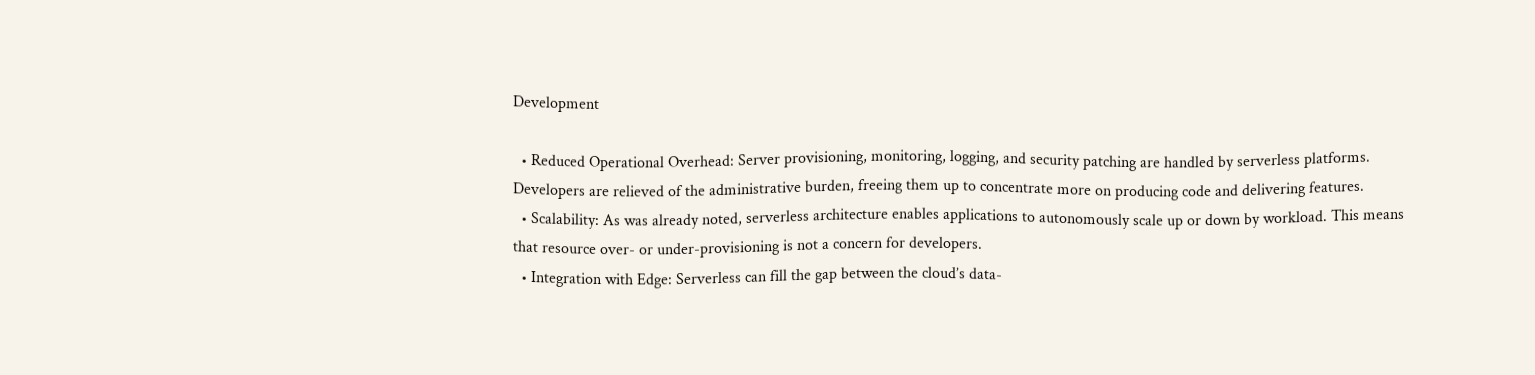Development

  • Reduced Operational Overhead: Server provisioning, monitoring, logging, and security patching are handled by serverless platforms. Developers are relieved of the administrative burden, freeing them up to concentrate more on producing code and delivering features.
  • Scalability: As was already noted, serverless architecture enables applications to autonomously scale up or down by workload. This means that resource over- or under-provisioning is not a concern for developers.
  • Integration with Edge: Serverless can fill the gap between the cloud’s data-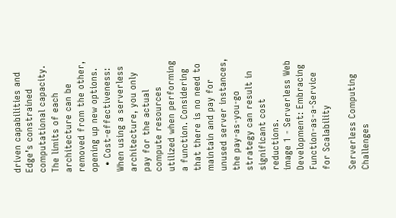driven capabilities and Edge’s constrained computational capacity. The limits of each architecture can be removed from the other, opening up new options.
  • Cost-effectiveness: When using a serverless architecture, you only pay for the actual compute resources utilized when performing a function. Considering that there is no need to maintain and pay for unused server instances, the pay-as-you-go strategy can result in significant cost reductions.
image 1 - Serverless Web Development: Embracing Function-as-a-Service for Scalability

Serverless Computing Challenges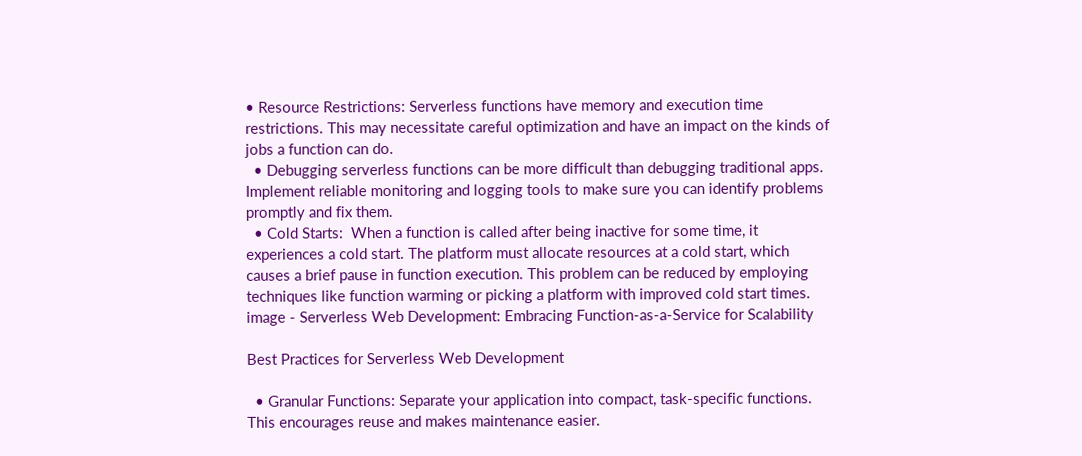• Resource Restrictions: Serverless functions have memory and execution time restrictions. This may necessitate careful optimization and have an impact on the kinds of jobs a function can do.
  • Debugging serverless functions can be more difficult than debugging traditional apps. Implement reliable monitoring and logging tools to make sure you can identify problems promptly and fix them.
  • Cold Starts:  When a function is called after being inactive for some time, it experiences a cold start. The platform must allocate resources at a cold start, which causes a brief pause in function execution. This problem can be reduced by employing techniques like function warming or picking a platform with improved cold start times.
image - Serverless Web Development: Embracing Function-as-a-Service for Scalability

Best Practices for Serverless Web Development

  • Granular Functions: Separate your application into compact, task-specific functions. This encourages reuse and makes maintenance easier.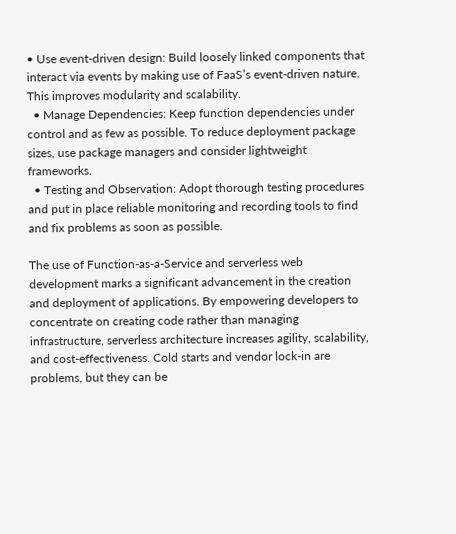• Use event-driven design: Build loosely linked components that interact via events by making use of FaaS’s event-driven nature. This improves modularity and scalability.
  • Manage Dependencies: Keep function dependencies under control and as few as possible. To reduce deployment package sizes, use package managers and consider lightweight frameworks.
  • Testing and Observation: Adopt thorough testing procedures and put in place reliable monitoring and recording tools to find and fix problems as soon as possible.

The use of Function-as-a-Service and serverless web development marks a significant advancement in the creation and deployment of applications. By empowering developers to concentrate on creating code rather than managing infrastructure, serverless architecture increases agility, scalability, and cost-effectiveness. Cold starts and vendor lock-in are problems, but they can be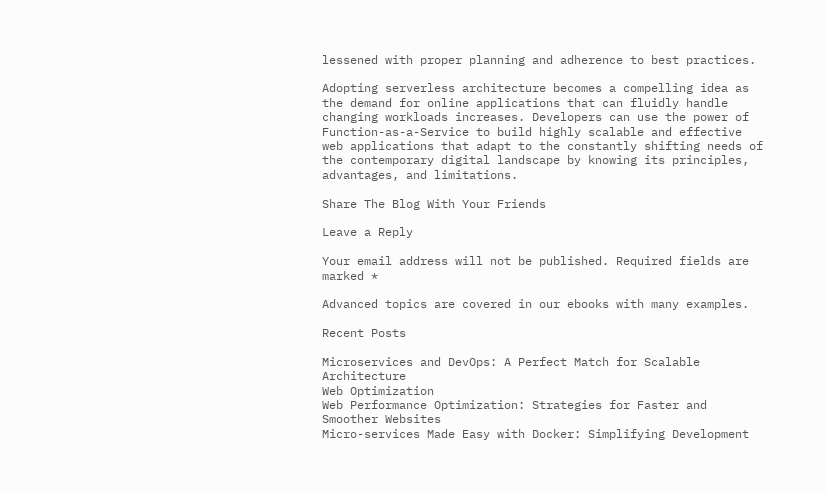lessened with proper planning and adherence to best practices.

Adopting serverless architecture becomes a compelling idea as the demand for online applications that can fluidly handle changing workloads increases. Developers can use the power of Function-as-a-Service to build highly scalable and effective web applications that adapt to the constantly shifting needs of the contemporary digital landscape by knowing its principles, advantages, and limitations.

Share The Blog With Your Friends

Leave a Reply

Your email address will not be published. Required fields are marked *

Advanced topics are covered in our ebooks with many examples.

Recent Posts

Microservices and DevOps: A Perfect Match for Scalable Architecture
Web Optimization
Web Performance Optimization: Strategies for Faster and Smoother Websites
Micro-services Made Easy with Docker: Simplifying Development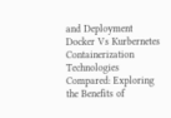and Deployment
Docker Vs Kurbernetes
Containerization Technologies Compared: Exploring the Benefits of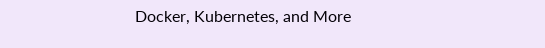Docker, Kubernetes, and More